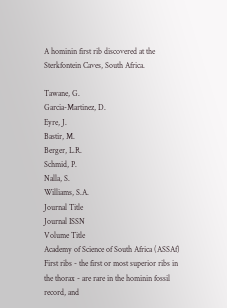A hominin first rib discovered at the Sterkfontein Caves, South Africa.

Tawane, G.
Garcia-Martinez, D.
Eyre, J.
Bastir, M.
Berger, L.R.
Schmid, P.
Nalla, S.
Williams, S.A.
Journal Title
Journal ISSN
Volume Title
Academy of Science of South Africa (ASSAf)
First ribs - the first or most superior ribs in the thorax - are rare in the hominin fossil record, and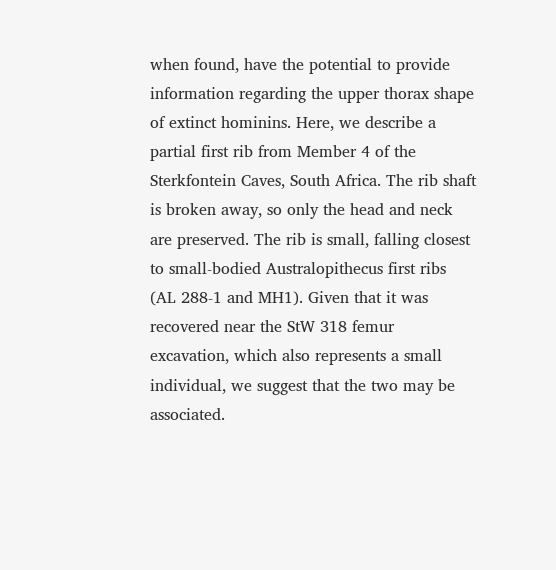when found, have the potential to provide information regarding the upper thorax shape of extinct hominins. Here, we describe a partial first rib from Member 4 of the Sterkfontein Caves, South Africa. The rib shaft is broken away, so only the head and neck are preserved. The rib is small, falling closest to small-bodied Australopithecus first ribs (AL 288-1 and MH1). Given that it was recovered near the StW 318 femur excavation, which also represents a small individual, we suggest that the two may be associated.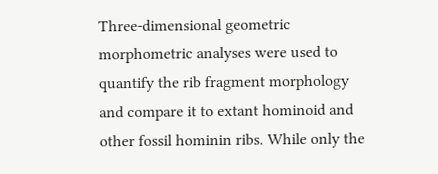Three-dimensional geometric morphometric analyses were used to quantify the rib fragment morphology and compare it to extant hominoid and other fossil hominin ribs. While only the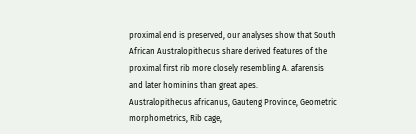proximal end is preserved, our analyses show that South African Australopithecus share derived features of the proximal first rib more closely resembling A. afarensis and later hominins than great apes.
Australopithecus africanus, Gauteng Province, Geometric morphometrics, Rib cage,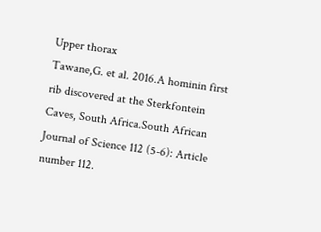Upper thorax
Tawane,G. et al. 2016.A hominin first rib discovered at the Sterkfontein Caves, South Africa.South African Journal of Science 112 (5-6): Article number 112.